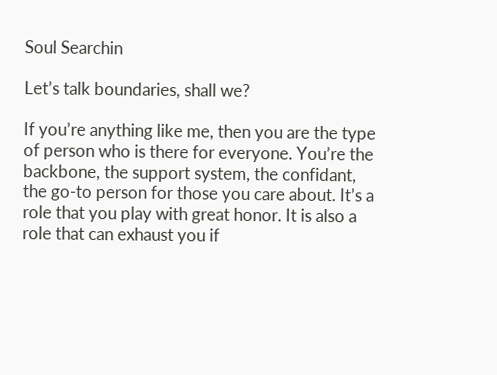Soul Searchin

Let’s talk boundaries, shall we?

If you’re anything like me, then you are the type of person who is there for everyone. You’re the backbone, the support system, the confidant, the go-to person for those you care about. It’s a role that you play with great honor. It is also a role that can exhaust you if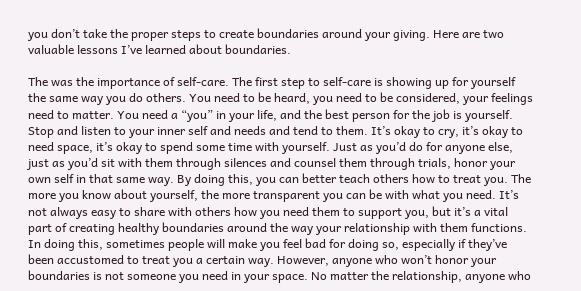you don’t take the proper steps to create boundaries around your giving. Here are two valuable lessons I’ve learned about boundaries.

The was the importance of self-care. The first step to self-care is showing up for yourself the same way you do others. You need to be heard, you need to be considered, your feelings need to matter. You need a “you” in your life, and the best person for the job is yourself. Stop and listen to your inner self and needs and tend to them. It’s okay to cry, it’s okay to need space, it’s okay to spend some time with yourself. Just as you’d do for anyone else, just as you’d sit with them through silences and counsel them through trials, honor your own self in that same way. By doing this, you can better teach others how to treat you. The more you know about yourself, the more transparent you can be with what you need. It’s not always easy to share with others how you need them to support you, but it’s a vital part of creating healthy boundaries around the way your relationship with them functions. In doing this, sometimes people will make you feel bad for doing so, especially if they’ve been accustomed to treat you a certain way. However, anyone who won’t honor your boundaries is not someone you need in your space. No matter the relationship, anyone who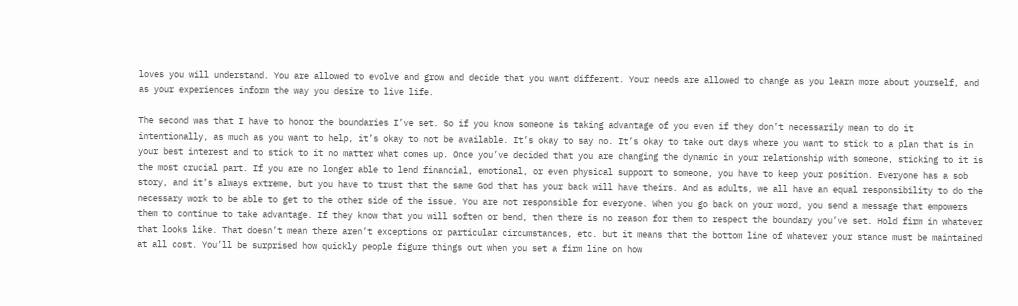loves you will understand. You are allowed to evolve and grow and decide that you want different. Your needs are allowed to change as you learn more about yourself, and as your experiences inform the way you desire to live life.

The second was that I have to honor the boundaries I’ve set. So if you know someone is taking advantage of you even if they don’t necessarily mean to do it intentionally, as much as you want to help, it’s okay to not be available. It’s okay to say no. It’s okay to take out days where you want to stick to a plan that is in your best interest and to stick to it no matter what comes up. Once you’ve decided that you are changing the dynamic in your relationship with someone, sticking to it is the most crucial part. If you are no longer able to lend financial, emotional, or even physical support to someone, you have to keep your position. Everyone has a sob story, and it’s always extreme, but you have to trust that the same God that has your back will have theirs. And as adults, we all have an equal responsibility to do the necessary work to be able to get to the other side of the issue. You are not responsible for everyone. When you go back on your word, you send a message that empowers them to continue to take advantage. If they know that you will soften or bend, then there is no reason for them to respect the boundary you’ve set. Hold firm in whatever that looks like. That doesn’t mean there aren’t exceptions or particular circumstances, etc. but it means that the bottom line of whatever your stance must be maintained at all cost. You’ll be surprised how quickly people figure things out when you set a firm line on how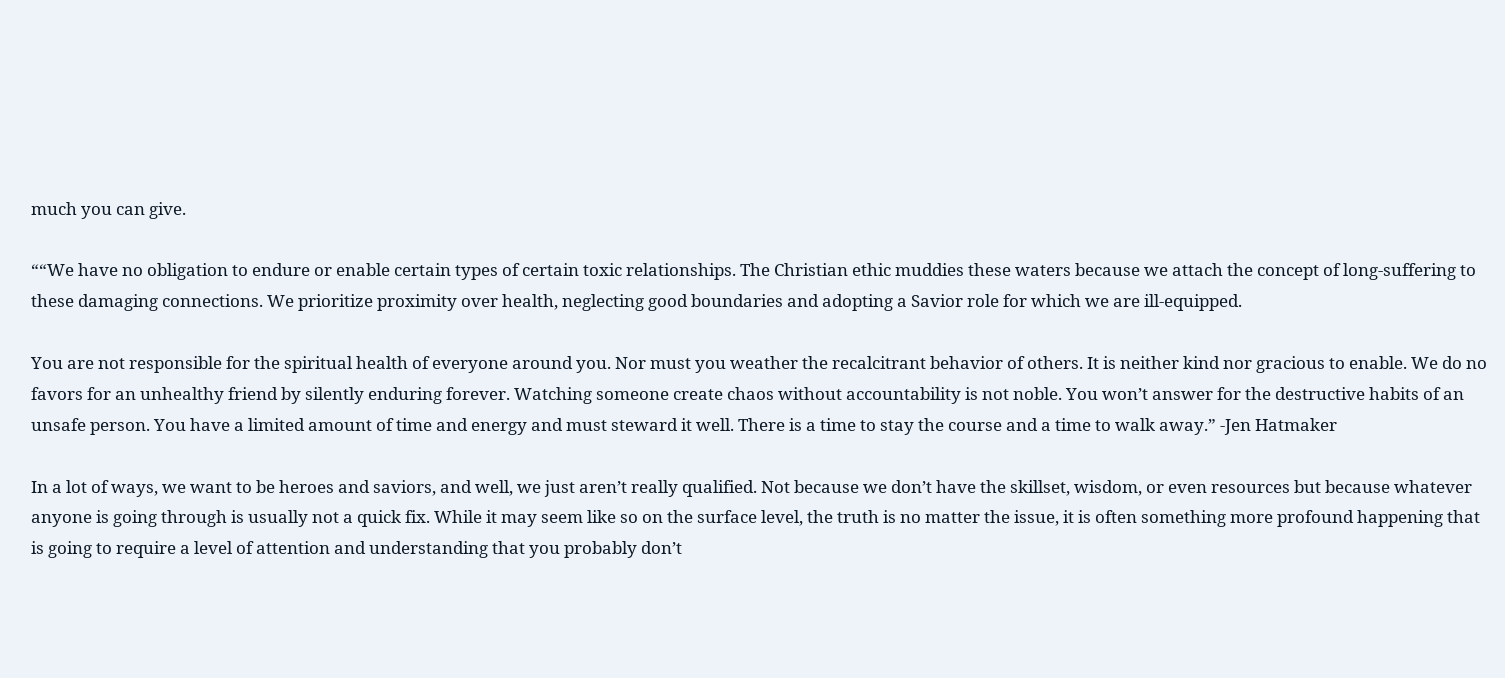much you can give.

““We have no obligation to endure or enable certain types of certain toxic relationships. The Christian ethic muddies these waters because we attach the concept of long-suffering to these damaging connections. We prioritize proximity over health, neglecting good boundaries and adopting a Savior role for which we are ill-equipped.

You are not responsible for the spiritual health of everyone around you. Nor must you weather the recalcitrant behavior of others. It is neither kind nor gracious to enable. We do no favors for an unhealthy friend by silently enduring forever. Watching someone create chaos without accountability is not noble. You won’t answer for the destructive habits of an unsafe person. You have a limited amount of time and energy and must steward it well. There is a time to stay the course and a time to walk away.” -Jen Hatmaker

In a lot of ways, we want to be heroes and saviors, and well, we just aren’t really qualified. Not because we don’t have the skillset, wisdom, or even resources but because whatever anyone is going through is usually not a quick fix. While it may seem like so on the surface level, the truth is no matter the issue, it is often something more profound happening that is going to require a level of attention and understanding that you probably don’t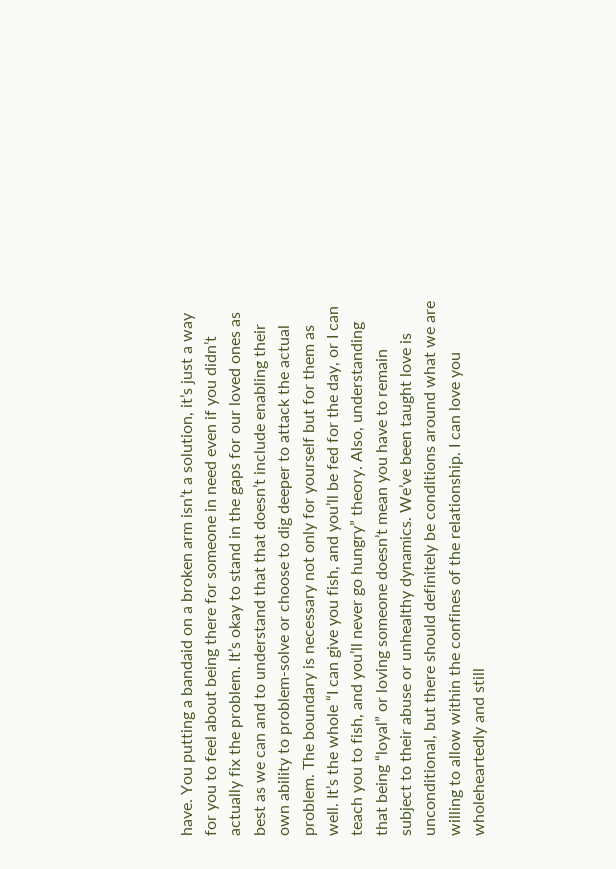have. You putting a bandaid on a broken arm isn’t a solution, it’s just a way for you to feel about being there for someone in need even if you didn’t actually fix the problem. It’s okay to stand in the gaps for our loved ones as best as we can and to understand that that doesn’t include enabling their own ability to problem-solve or choose to dig deeper to attack the actual problem. The boundary is necessary not only for yourself but for them as well. It’s the whole “I can give you fish, and you’ll be fed for the day, or I can teach you to fish, and you’ll never go hungry” theory. Also, understanding that being “loyal” or loving someone doesn’t mean you have to remain subject to their abuse or unhealthy dynamics. We’ve been taught love is unconditional, but there should definitely be conditions around what we are willing to allow within the confines of the relationship. I can love you wholeheartedly and still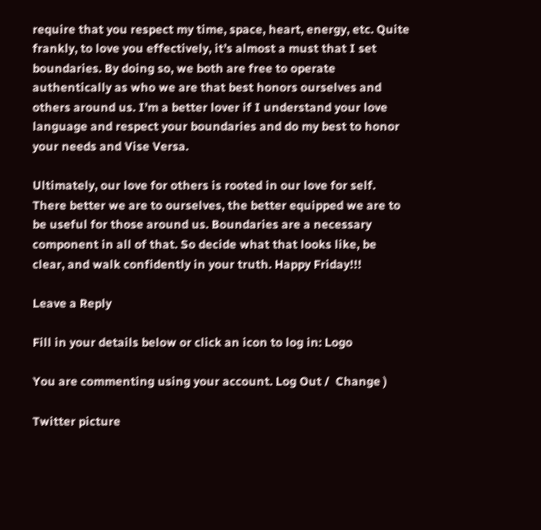require that you respect my time, space, heart, energy, etc. Quite frankly, to love you effectively, it’s almost a must that I set boundaries. By doing so, we both are free to operate authentically as who we are that best honors ourselves and others around us. I’m a better lover if I understand your love language and respect your boundaries and do my best to honor your needs and Vise Versa.

Ultimately, our love for others is rooted in our love for self. There better we are to ourselves, the better equipped we are to be useful for those around us. Boundaries are a necessary component in all of that. So decide what that looks like, be clear, and walk confidently in your truth. Happy Friday!!!

Leave a Reply

Fill in your details below or click an icon to log in: Logo

You are commenting using your account. Log Out /  Change )

Twitter picture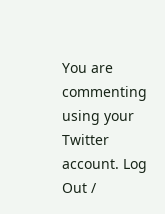You are commenting using your Twitter account. Log Out /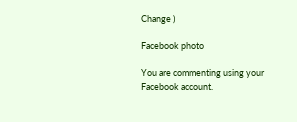Change )

Facebook photo

You are commenting using your Facebook account.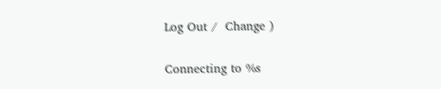Log Out /  Change )

Connecting to %s